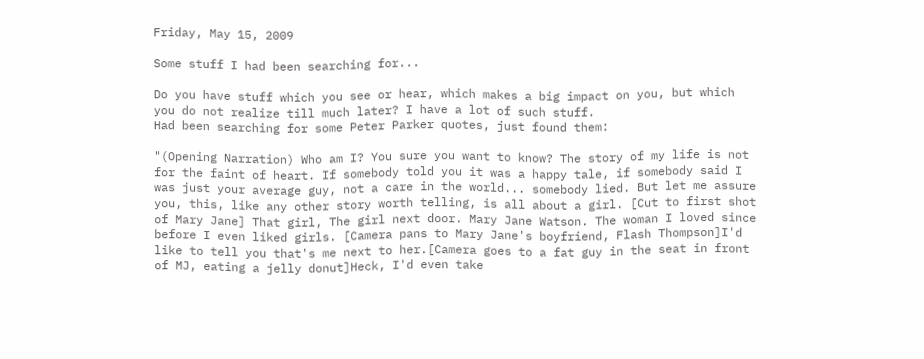Friday, May 15, 2009

Some stuff I had been searching for...

Do you have stuff which you see or hear, which makes a big impact on you, but which you do not realize till much later? I have a lot of such stuff.
Had been searching for some Peter Parker quotes, just found them:

"(Opening Narration) Who am I? You sure you want to know? The story of my life is not for the faint of heart. If somebody told you it was a happy tale, if somebody said I was just your average guy, not a care in the world... somebody lied. But let me assure you, this, like any other story worth telling, is all about a girl. [Cut to first shot of Mary Jane] That girl, The girl next door. Mary Jane Watson. The woman I loved since before I even liked girls. [Camera pans to Mary Jane's boyfriend, Flash Thompson]I'd like to tell you that's me next to her.[Camera goes to a fat guy in the seat in front of MJ, eating a jelly donut]Heck, I'd even take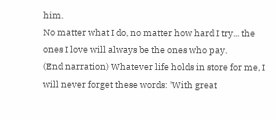him.
No matter what I do, no matter how hard I try... the ones I love will always be the ones who pay.
(End narration) Whatever life holds in store for me, I will never forget these words: 'With great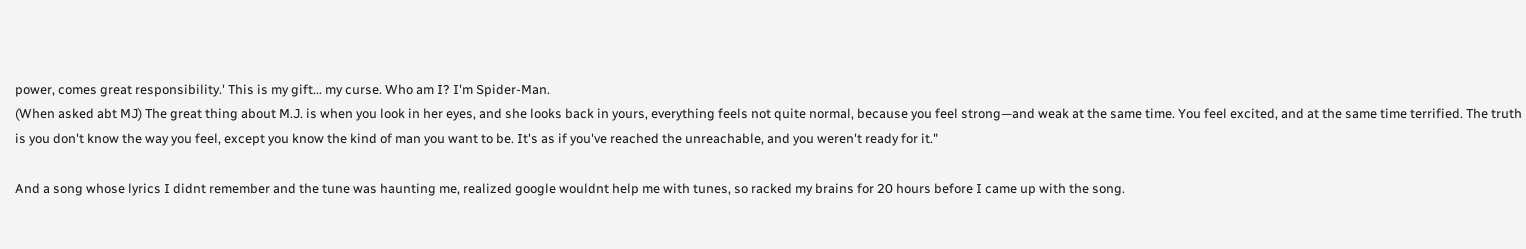power, comes great responsibility.' This is my gift... my curse. Who am I? I'm Spider-Man.
(When asked abt MJ) The great thing about M.J. is when you look in her eyes, and she looks back in yours, everything feels not quite normal, because you feel strong—and weak at the same time. You feel excited, and at the same time terrified. The truth is you don't know the way you feel, except you know the kind of man you want to be. It's as if you've reached the unreachable, and you weren't ready for it."

And a song whose lyrics I didnt remember and the tune was haunting me, realized google wouldnt help me with tunes, so racked my brains for 20 hours before I came up with the song.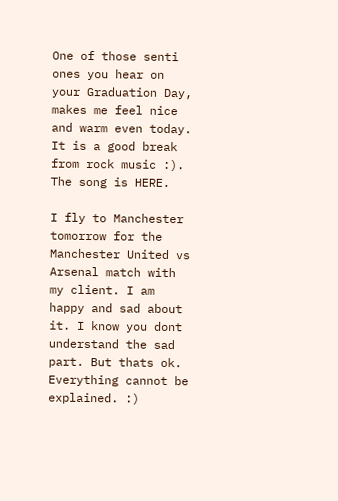One of those senti ones you hear on your Graduation Day, makes me feel nice and warm even today. It is a good break from rock music :).
The song is HERE.

I fly to Manchester tomorrow for the Manchester United vs Arsenal match with my client. I am happy and sad about it. I know you dont understand the sad part. But thats ok. Everything cannot be explained. :)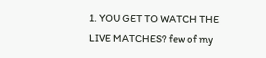1. YOU GET TO WATCH THE LIVE MATCHES? few of my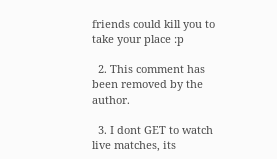friends could kill you to take your place :p

  2. This comment has been removed by the author.

  3. I dont GET to watch live matches, its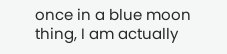once in a blue moon thing, I am actually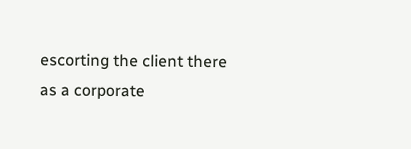escorting the client there as a corporate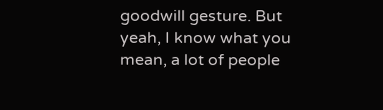goodwill gesture. But yeah, I know what you mean, a lot of people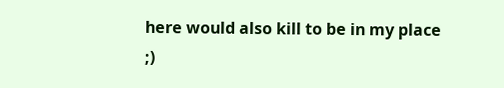here would also kill to be in my place ;)